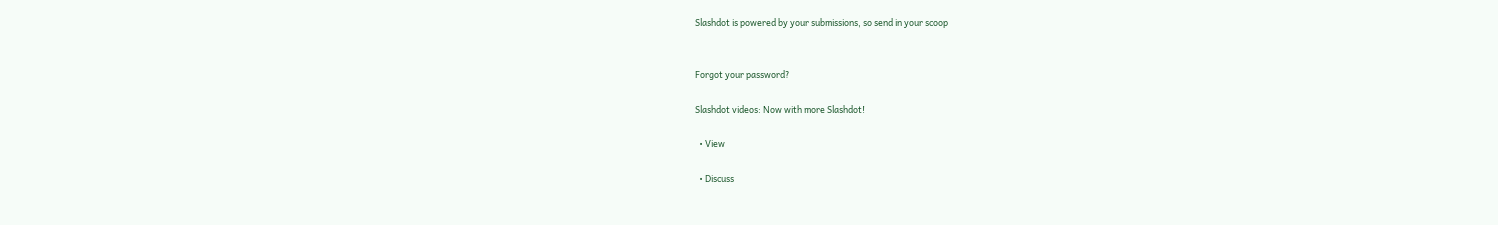Slashdot is powered by your submissions, so send in your scoop


Forgot your password?

Slashdot videos: Now with more Slashdot!

  • View

  • Discuss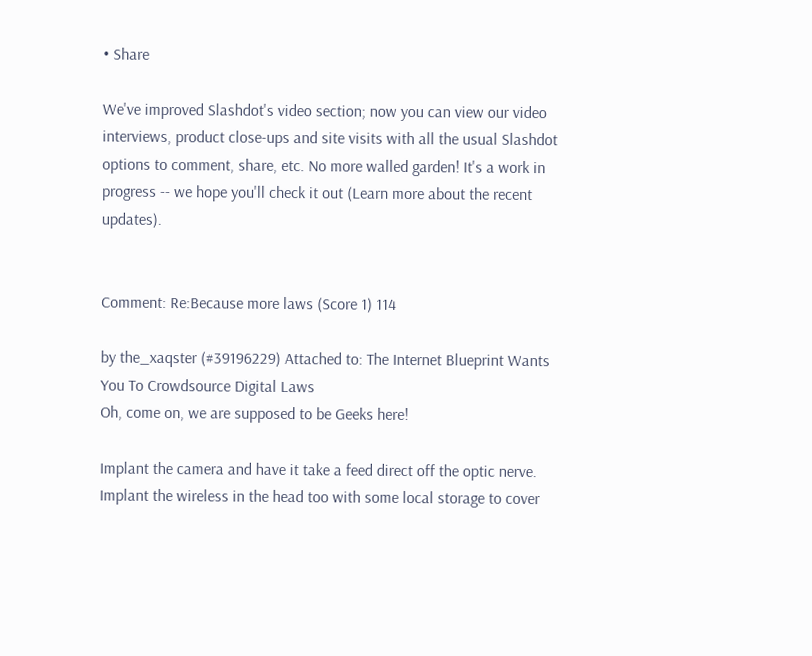• Share

We've improved Slashdot's video section; now you can view our video interviews, product close-ups and site visits with all the usual Slashdot options to comment, share, etc. No more walled garden! It's a work in progress -- we hope you'll check it out (Learn more about the recent updates).


Comment: Re:Because more laws (Score 1) 114

by the_xaqster (#39196229) Attached to: The Internet Blueprint Wants You To Crowdsource Digital Laws
Oh, come on, we are supposed to be Geeks here!

Implant the camera and have it take a feed direct off the optic nerve. Implant the wireless in the head too with some local storage to cover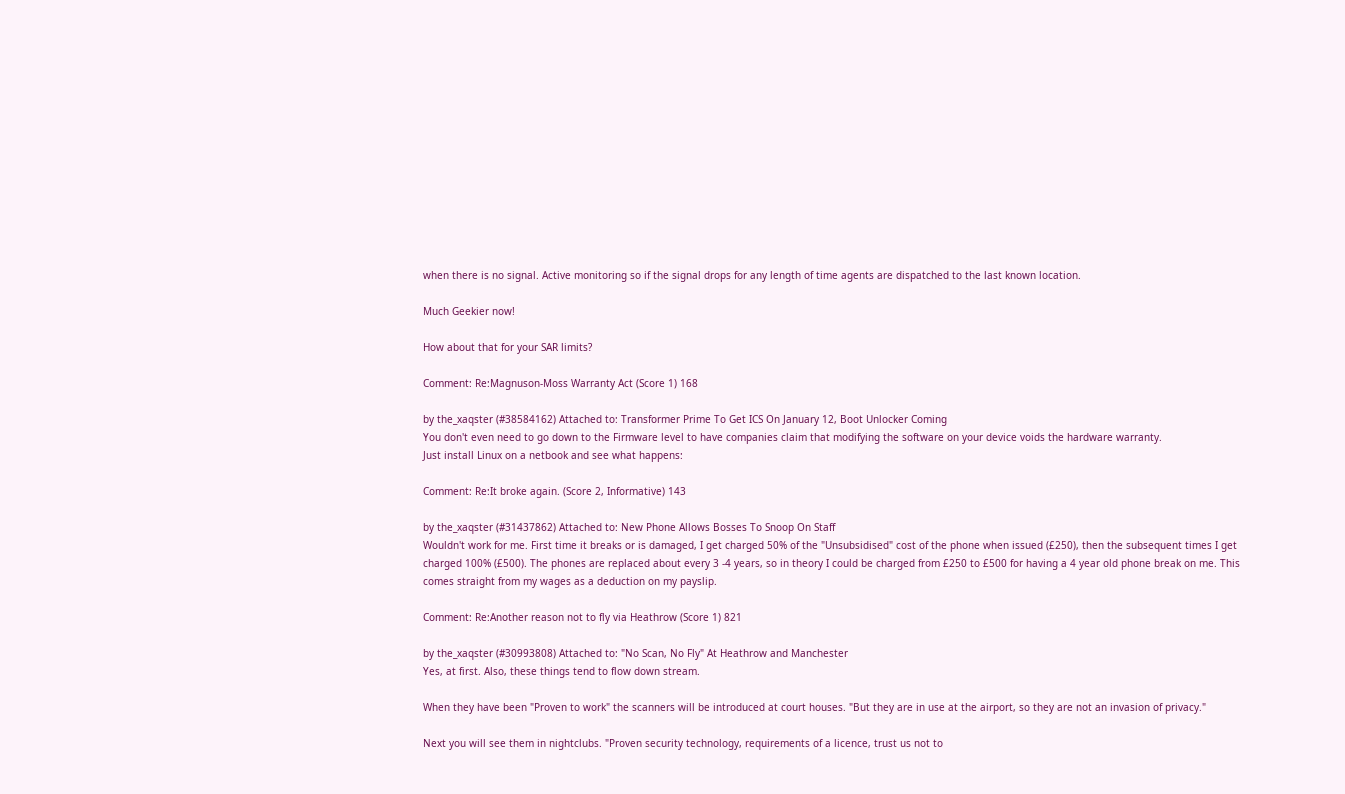when there is no signal. Active monitoring so if the signal drops for any length of time agents are dispatched to the last known location.

Much Geekier now!

How about that for your SAR limits?

Comment: Re:Magnuson-Moss Warranty Act (Score 1) 168

by the_xaqster (#38584162) Attached to: Transformer Prime To Get ICS On January 12, Boot Unlocker Coming
You don't even need to go down to the Firmware level to have companies claim that modifying the software on your device voids the hardware warranty.
Just install Linux on a netbook and see what happens:

Comment: Re:It broke again. (Score 2, Informative) 143

by the_xaqster (#31437862) Attached to: New Phone Allows Bosses To Snoop On Staff
Wouldn't work for me. First time it breaks or is damaged, I get charged 50% of the "Unsubsidised" cost of the phone when issued (£250), then the subsequent times I get charged 100% (£500). The phones are replaced about every 3 -4 years, so in theory I could be charged from £250 to £500 for having a 4 year old phone break on me. This comes straight from my wages as a deduction on my payslip.

Comment: Re:Another reason not to fly via Heathrow (Score 1) 821

by the_xaqster (#30993808) Attached to: "No Scan, No Fly" At Heathrow and Manchester
Yes, at first. Also, these things tend to flow down stream.

When they have been "Proven to work" the scanners will be introduced at court houses. "But they are in use at the airport, so they are not an invasion of privacy."

Next you will see them in nightclubs. "Proven security technology, requirements of a licence, trust us not to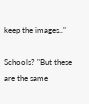keep the images.."

Schools? "But these are the same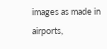images as made in airports,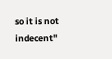so it is not indecent"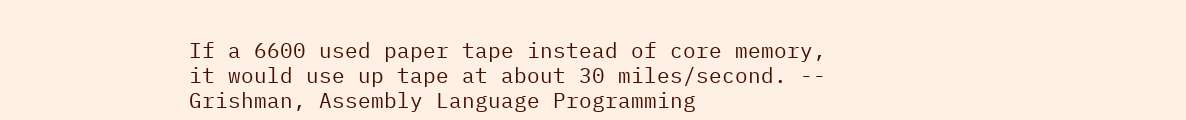If a 6600 used paper tape instead of core memory, it would use up tape at about 30 miles/second. -- Grishman, Assembly Language Programming